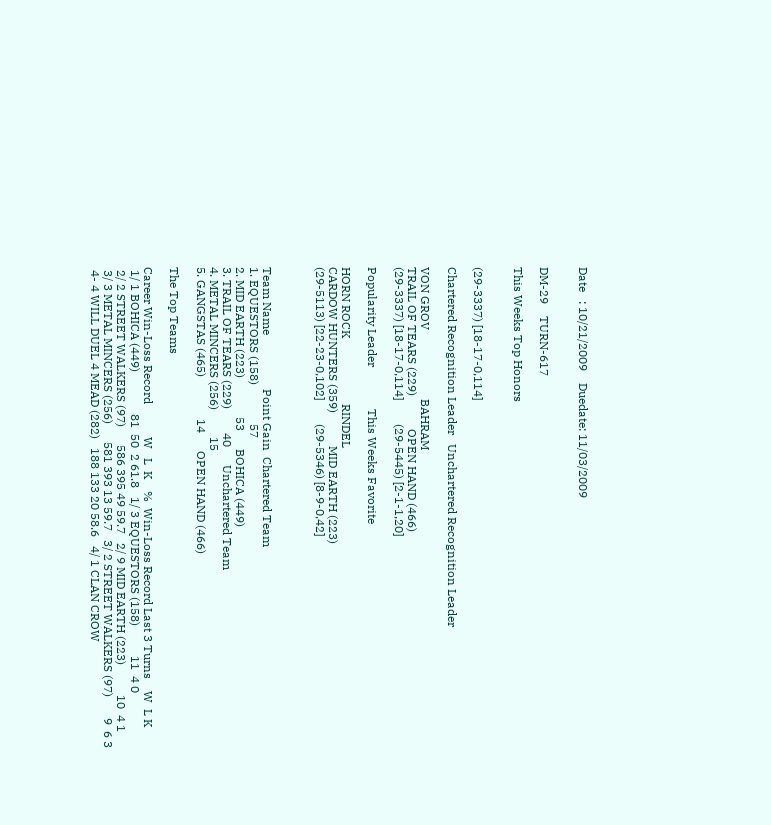Date   : 10/21/2009    Duedate: 11/03/2009


DM-29    TURN-617

This Weeks Top Honors


(29-3337) [18-17-0,114]

Chartered Recognition Leader   Unchartered Recognition Leader

VON GROV                       BAHRAM
TRAIL OF TEARS (229)           OPEN HAND (466)
(29-3337) [18-17-0,114]        (29-5445) [2-1-1,20]

Popularity Leader              This Weeks Favorite

HORN ROCK                      RINDEL
CARDOW HUNTERS (359)           MID EARTH (223)
(29-5113) [22-23-0,102]        (29-5346) [8-9-0,42]



Team Name                  Point Gain  Chartered Team
1. EQUESTORS (158)             57
2. MID EARTH (223)             53      BOHICA (449)
3. TRAIL OF TEARS (229)        40      Unchartered Team
4. METAL MINCERS (256)         15
5. GANGSTAS (465)              14      OPEN HAND (466)

The Top Teams

Career Win-Loss Record           W   L  K    %  Win-Loss Record Last 3 Turns    W  L K
 1/ 1 BOHICA (449)              81  50  2 61.8   1/ 3 EQUESTORS (158)          11  4 0
 2/ 2 STREET WALKERS (97)      586 395 49 59.7   2/ 9 MID EARTH (223)          10  4 1
 3/ 3 METAL MINCERS (256)      581 393 13 59.7   3/ 2 STREET WALKERS (97)       9  6 3
 4- 4 WILL DUEL 4 MEAD (282)   188 133 20 58.6   4/ 1 CLAN CROW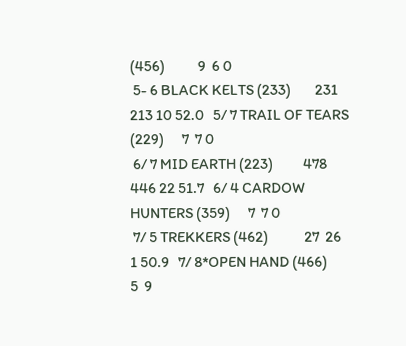(456)           9  6 0
 5- 6 BLACK KELTS (233)        231 213 10 52.0   5/ 7 TRAIL OF TEARS (229)      7  7 0
 6/ 7 MID EARTH (223)          478 446 22 51.7   6/ 4 CARDOW HUNTERS (359)      7  7 0
 7/ 5 TREKKERS (462)            27  26  1 50.9   7/ 8*OPEN HAND (466)           5  9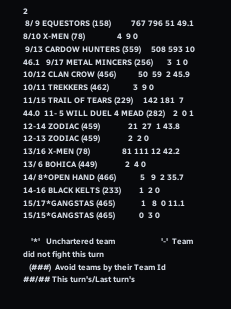2
 8/ 9 EQUESTORS (158)          767 796 51 49.1   8/10 X-MEN (78)                4  9 0
 9/13 CARDOW HUNTERS (359)     508 593 10 46.1   9/17 METAL MINCERS (256)       3  1 0
10/12 CLAN CROW (456)           50  59  2 45.9  10/11 TREKKERS (462)            3  9 0
11/15 TRAIL OF TEARS (229)     142 181  7 44.0  11- 5 WILL DUEL 4 MEAD (282)    2  0 1
12-14 ZODIAC (459)              21  27  1 43.8  12-13 ZODIAC (459)              2  2 0
13/16 X-MEN (78)                81 111 12 42.2  13/ 6 BOHICA (449)              2  4 0
14/ 8*OPEN HAND (466)            5   9  2 35.7  14-16 BLACK KELTS (233)         1  2 0
15/17*GANGSTAS (465)             1   8  0 11.1  15/15*GANGSTAS (465)            0  3 0

    '*'   Unchartered team                       '-'  Team did not fight this turn
   (###)  Avoid teams by their Team Id          ##/## This turn's/Last turn's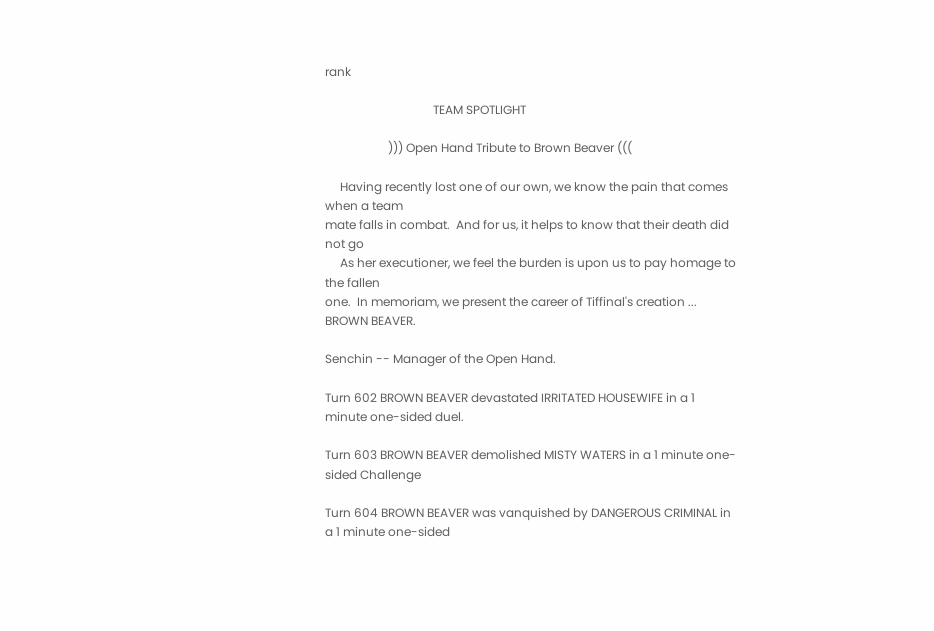rank

                                    TEAM SPOTLIGHT

                     ))) Open Hand Tribute to Brown Beaver (((

     Having recently lost one of our own, we know the pain that comes when a team
mate falls in combat.  And for us, it helps to know that their death did not go
     As her executioner, we feel the burden is upon us to pay homage to the fallen
one.  In memoriam, we present the career of Tiffinal's creation ... BROWN BEAVER.

Senchin -- Manager of the Open Hand.

Turn 602 BROWN BEAVER devastated IRRITATED HOUSEWIFE in a 1 minute one-sided duel.

Turn 603 BROWN BEAVER demolished MISTY WATERS in a 1 minute one-sided Challenge

Turn 604 BROWN BEAVER was vanquished by DANGEROUS CRIMINAL in a 1 minute one-sided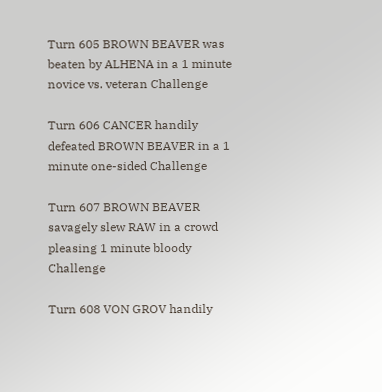Turn 605 BROWN BEAVER was beaten by ALHENA in a 1 minute novice vs. veteran Challenge

Turn 606 CANCER handily defeated BROWN BEAVER in a 1 minute one-sided Challenge

Turn 607 BROWN BEAVER savagely slew RAW in a crowd pleasing 1 minute bloody Challenge

Turn 608 VON GROV handily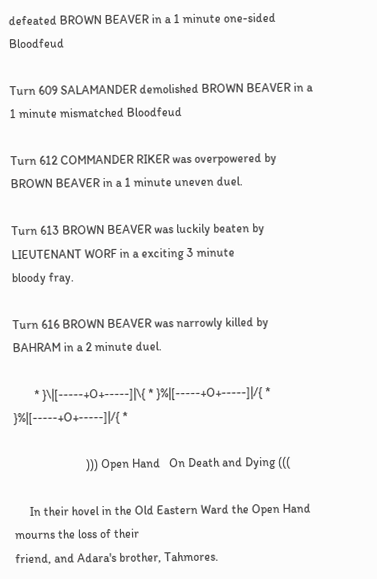defeated BROWN BEAVER in a 1 minute one-sided Bloodfeud

Turn 609 SALAMANDER demolished BROWN BEAVER in a 1 minute mismatched Bloodfeud

Turn 612 COMMANDER RIKER was overpowered by BROWN BEAVER in a 1 minute uneven duel.

Turn 613 BROWN BEAVER was luckily beaten by LIEUTENANT WORF in a exciting 3 minute
bloody fray.

Turn 616 BROWN BEAVER was narrowly killed by BAHRAM in a 2 minute duel.

       * }\|[-----+O+-----]|\{ * }%|[-----+O+-----]|/{ * }%|[-----+O+-----]|/{ *

                        ))) Open Hand   On Death and Dying (((

     In their hovel in the Old Eastern Ward the Open Hand mourns the loss of their
friend, and Adara's brother, Tahmores.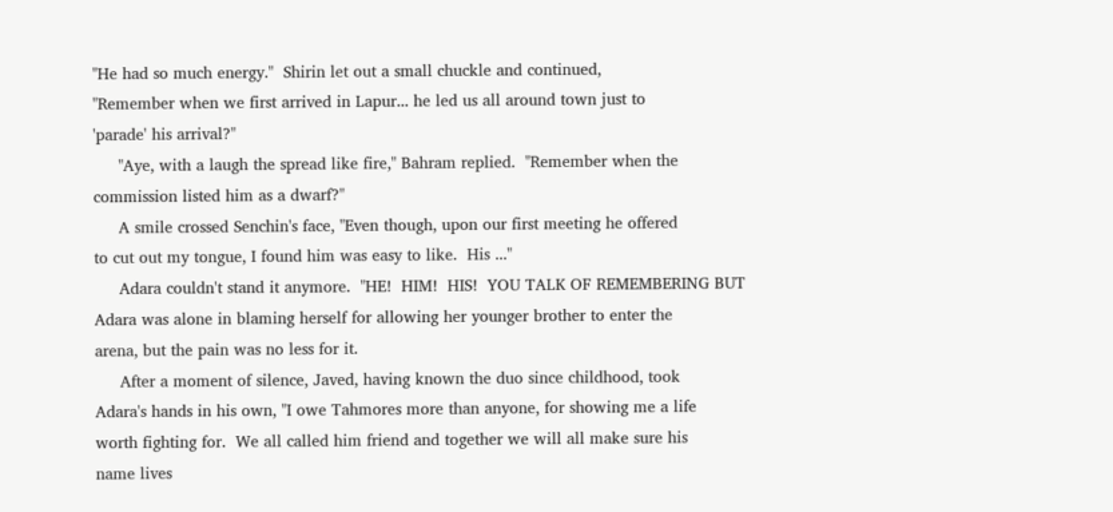"He had so much energy."  Shirin let out a small chuckle and continued,
"Remember when we first arrived in Lapur... he led us all around town just to
'parade' his arrival?"
     "Aye, with a laugh the spread like fire," Bahram replied.  "Remember when the
commission listed him as a dwarf?"
     A smile crossed Senchin's face, "Even though, upon our first meeting he offered
to cut out my tongue, I found him was easy to like.  His ..."
     Adara couldn't stand it anymore.  "HE!  HIM!  HIS!  YOU TALK OF REMEMBERING BUT
Adara was alone in blaming herself for allowing her younger brother to enter the
arena, but the pain was no less for it.
     After a moment of silence, Javed, having known the duo since childhood, took
Adara's hands in his own, "I owe Tahmores more than anyone, for showing me a life
worth fighting for.  We all called him friend and together we will all make sure his
name lives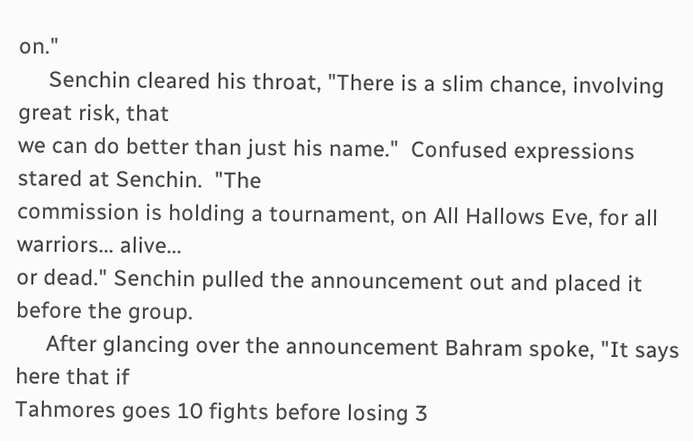on."
     Senchin cleared his throat, "There is a slim chance, involving great risk, that
we can do better than just his name."  Confused expressions stared at Senchin.  "The
commission is holding a tournament, on All Hallows Eve, for all warriors... alive...
or dead." Senchin pulled the announcement out and placed it before the group.
     After glancing over the announcement Bahram spoke, "It says here that if
Tahmores goes 10 fights before losing 3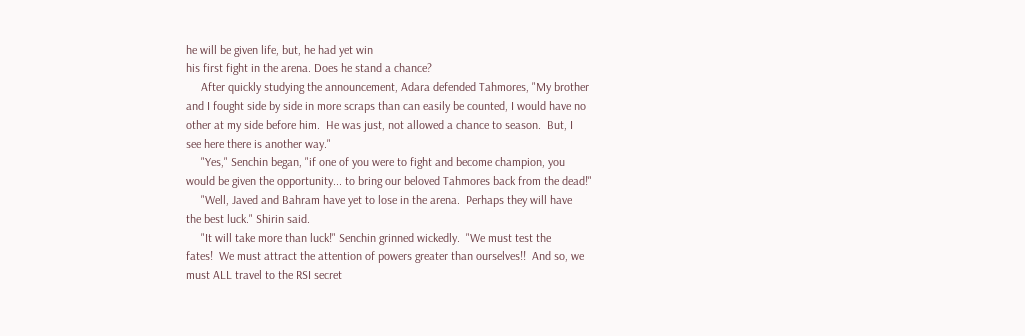he will be given life, but, he had yet win
his first fight in the arena. Does he stand a chance?
     After quickly studying the announcement, Adara defended Tahmores, "My brother
and I fought side by side in more scraps than can easily be counted, I would have no
other at my side before him.  He was just, not allowed a chance to season.  But, I
see here there is another way."
     "Yes," Senchin began, "if one of you were to fight and become champion, you
would be given the opportunity... to bring our beloved Tahmores back from the dead!"
     "Well, Javed and Bahram have yet to lose in the arena.  Perhaps they will have
the best luck." Shirin said.
     "It will take more than luck!" Senchin grinned wickedly.  "We must test the
fates!  We must attract the attention of powers greater than ourselves!!  And so, we
must ALL travel to the RSI secret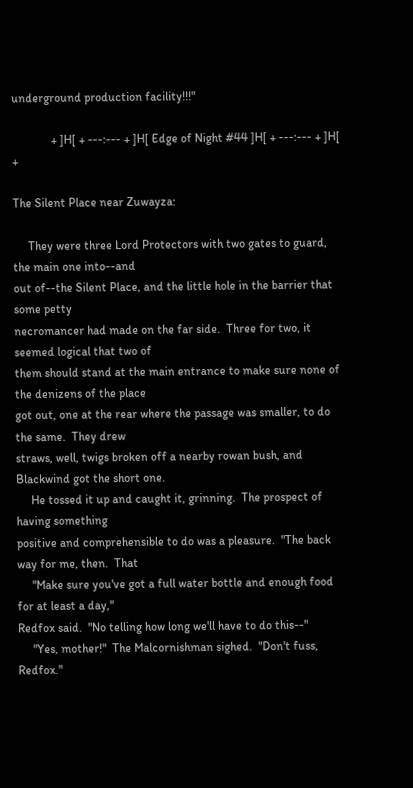underground production facility!!!"

             + ]H[ + ---:--- + ]H[ Edge of Night #44 ]H[ + ---:--- + ]H[ +

The Silent Place near Zuwayza:

     They were three Lord Protectors with two gates to guard, the main one into--and
out of--the Silent Place, and the little hole in the barrier that some petty
necromancer had made on the far side.  Three for two, it seemed logical that two of
them should stand at the main entrance to make sure none of the denizens of the place
got out, one at the rear where the passage was smaller, to do the same.  They drew
straws, well, twigs broken off a nearby rowan bush, and Blackwind got the short one.
     He tossed it up and caught it, grinning.  The prospect of having something
positive and comprehensible to do was a pleasure.  "The back way for me, then.  That
     "Make sure you've got a full water bottle and enough food for at least a day,"
Redfox said.  "No telling how long we'll have to do this--"
     "Yes, mother!"  The Malcornishman sighed.  "Don't fuss, Redfox."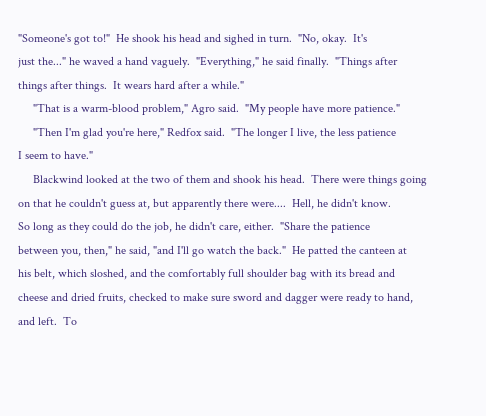"Someone's got to!"  He shook his head and sighed in turn.  "No, okay.  It's
just the..." he waved a hand vaguely.  "Everything," he said finally.  "Things after
things after things.  It wears hard after a while."
     "That is a warm-blood problem," Agro said.  "My people have more patience."
     "Then I'm glad you're here," Redfox said.  "The longer I live, the less patience
I seem to have."
     Blackwind looked at the two of them and shook his head.  There were things going
on that he couldn't guess at, but apparently there were....  Hell, he didn't know.
So long as they could do the job, he didn't care, either.  "Share the patience
between you, then," he said, "and I'll go watch the back."  He patted the canteen at
his belt, which sloshed, and the comfortably full shoulder bag with its bread and
cheese and dried fruits, checked to make sure sword and dagger were ready to hand,
and left.  To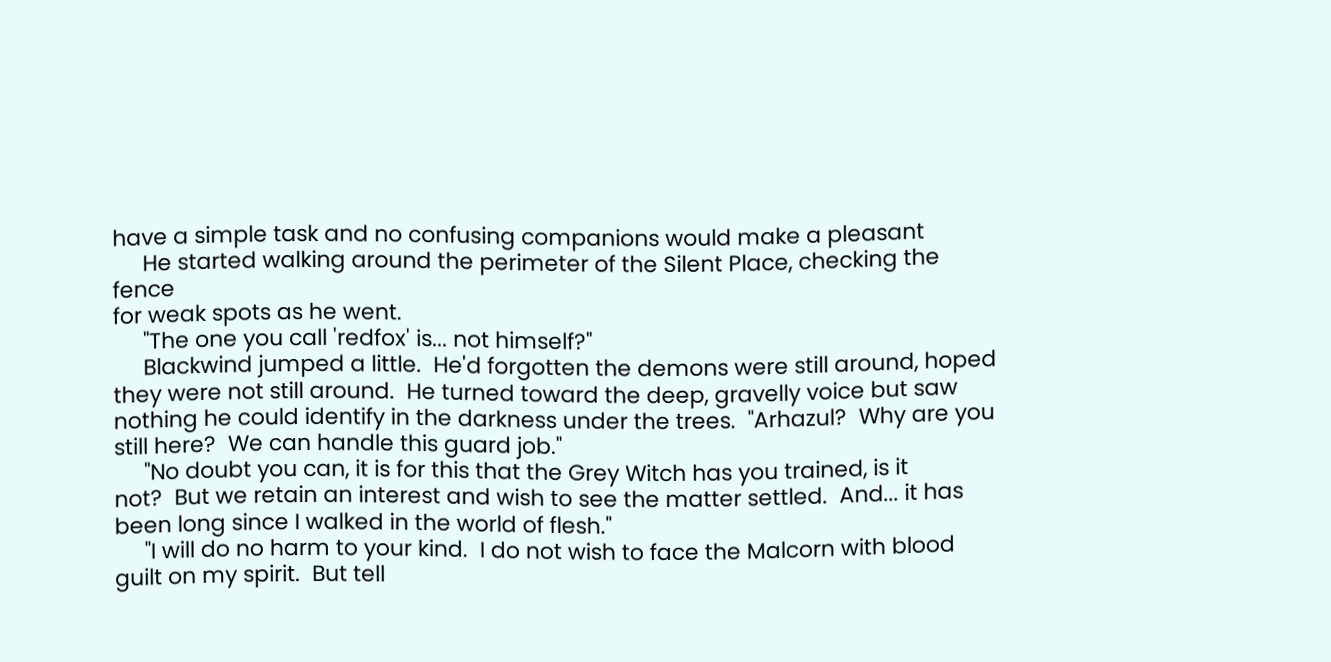have a simple task and no confusing companions would make a pleasant
     He started walking around the perimeter of the Silent Place, checking the fence
for weak spots as he went.
     "The one you call 'redfox' is... not himself?"
     Blackwind jumped a little.  He'd forgotten the demons were still around, hoped
they were not still around.  He turned toward the deep, gravelly voice but saw
nothing he could identify in the darkness under the trees.  "Arhazul?  Why are you
still here?  We can handle this guard job."
     "No doubt you can, it is for this that the Grey Witch has you trained, is it
not?  But we retain an interest and wish to see the matter settled.  And... it has
been long since I walked in the world of flesh."
     "I will do no harm to your kind.  I do not wish to face the Malcorn with blood
guilt on my spirit.  But tell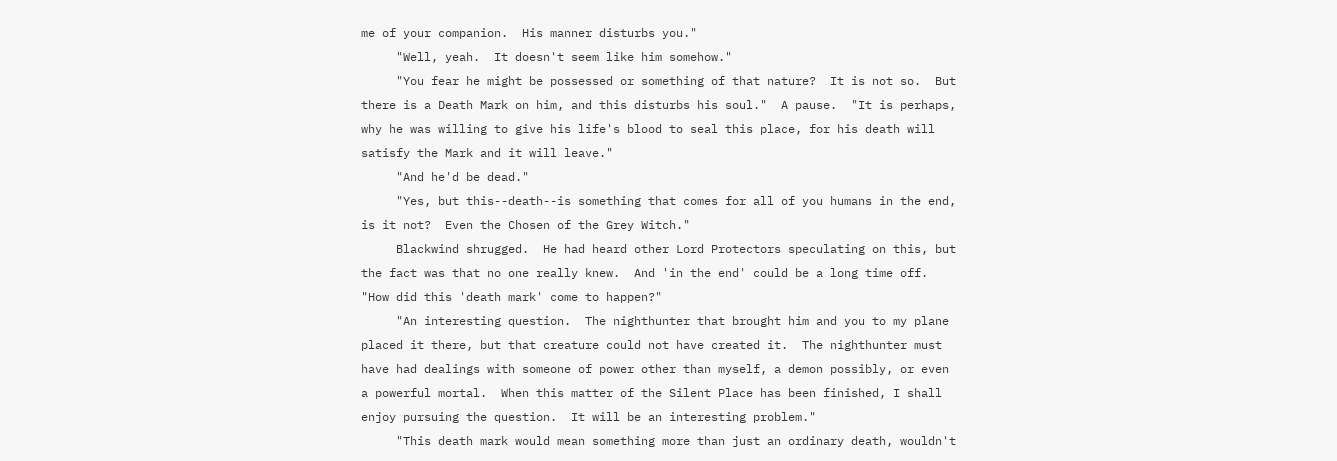me of your companion.  His manner disturbs you."
     "Well, yeah.  It doesn't seem like him somehow."
     "You fear he might be possessed or something of that nature?  It is not so.  But
there is a Death Mark on him, and this disturbs his soul."  A pause.  "It is perhaps,
why he was willing to give his life's blood to seal this place, for his death will
satisfy the Mark and it will leave."
     "And he'd be dead."
     "Yes, but this--death--is something that comes for all of you humans in the end,
is it not?  Even the Chosen of the Grey Witch."
     Blackwind shrugged.  He had heard other Lord Protectors speculating on this, but
the fact was that no one really knew.  And 'in the end' could be a long time off.
"How did this 'death mark' come to happen?"
     "An interesting question.  The nighthunter that brought him and you to my plane
placed it there, but that creature could not have created it.  The nighthunter must
have had dealings with someone of power other than myself, a demon possibly, or even
a powerful mortal.  When this matter of the Silent Place has been finished, I shall
enjoy pursuing the question.  It will be an interesting problem."
     "This death mark would mean something more than just an ordinary death, wouldn't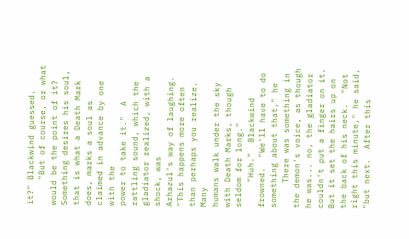it?" Blackwind guessed.
     "But of course, or what would be the point of it?  Something desires his soul,
that is what a Death Mark does, marks a soul as claimed in advance by one with the
power to take it."  A rattling sound, which the gladiator realized, with a shock, was
Arhazul's way of laughing.  "This happens more often than perhaps you realize.  Many
humans walk under the sky with Death Marks, though seldom for long."
     "Huh."  Blackwind frowned.  "We'll have to do something about that," he
     There was something in the demon's voice, as though he was... no, the gladiator
couldn't put a finger on it.  But it set the hairs up on the back of his neck.  "Not
right this minute," he said, "but next.  After this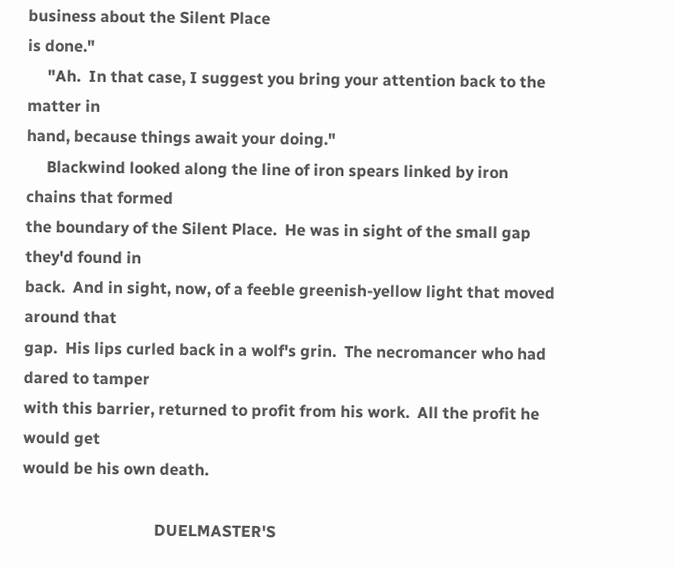business about the Silent Place
is done."
     "Ah.  In that case, I suggest you bring your attention back to the matter in
hand, because things await your doing."
     Blackwind looked along the line of iron spears linked by iron chains that formed
the boundary of the Silent Place.  He was in sight of the small gap they'd found in
back.  And in sight, now, of a feeble greenish-yellow light that moved around that
gap.  His lips curled back in a wolf's grin.  The necromancer who had dared to tamper
with this barrier, returned to profit from his work.  All the profit he would get
would be his own death.

                                 DUELMASTER'S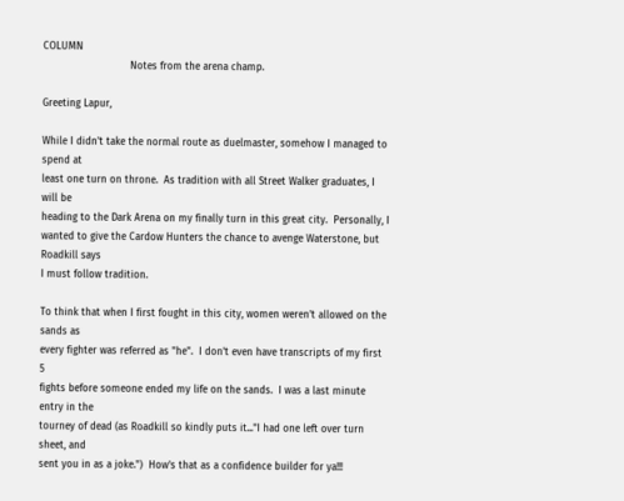COLUMN
                             Notes from the arena champ.

Greeting Lapur,

While I didn't take the normal route as duelmaster, somehow I managed to spend at
least one turn on throne.  As tradition with all Street Walker graduates, I will be
heading to the Dark Arena on my finally turn in this great city.  Personally, I
wanted to give the Cardow Hunters the chance to avenge Waterstone, but Roadkill says
I must follow tradition.

To think that when I first fought in this city, women weren't allowed on the sands as
every fighter was referred as "he".  I don't even have transcripts of my first 5
fights before someone ended my life on the sands.  I was a last minute entry in the
tourney of dead (as Roadkill so kindly puts it..."I had one left over turn sheet, and
sent you in as a joke.")  How's that as a confidence builder for ya!!!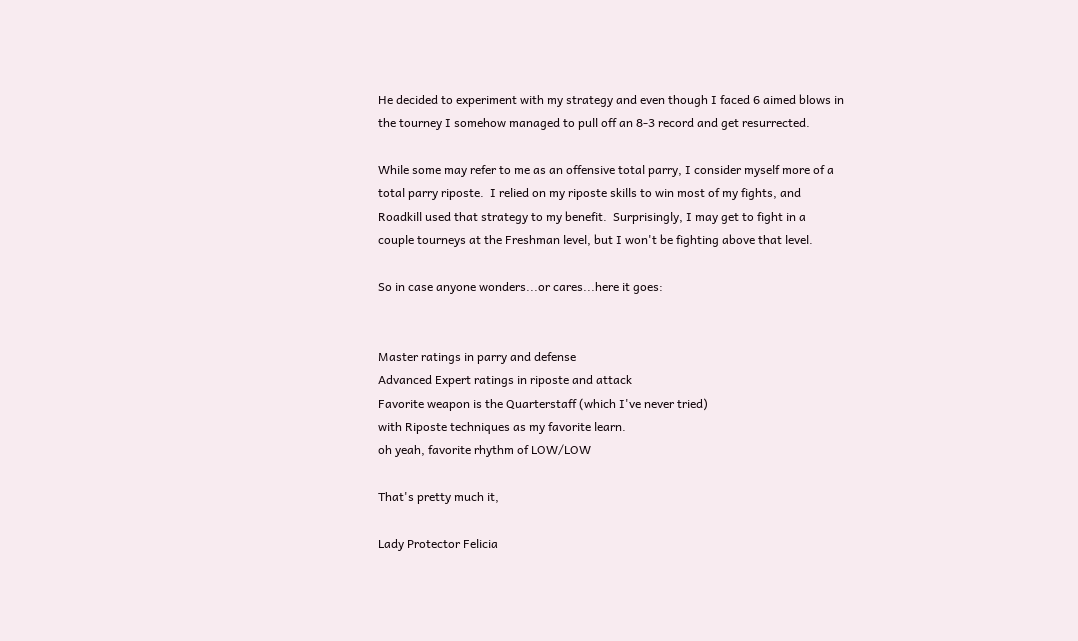He decided to experiment with my strategy and even though I faced 6 aimed blows in
the tourney I somehow managed to pull off an 8-3 record and get resurrected.

While some may refer to me as an offensive total parry, I consider myself more of a
total parry riposte.  I relied on my riposte skills to win most of my fights, and
Roadkill used that strategy to my benefit.  Surprisingly, I may get to fight in a
couple tourneys at the Freshman level, but I won't be fighting above that level.

So in case anyone wonders...or cares...here it goes:


Master ratings in parry and defense
Advanced Expert ratings in riposte and attack
Favorite weapon is the Quarterstaff (which I've never tried)
with Riposte techniques as my favorite learn.
oh yeah, favorite rhythm of LOW/LOW

That's pretty much it,

Lady Protector Felicia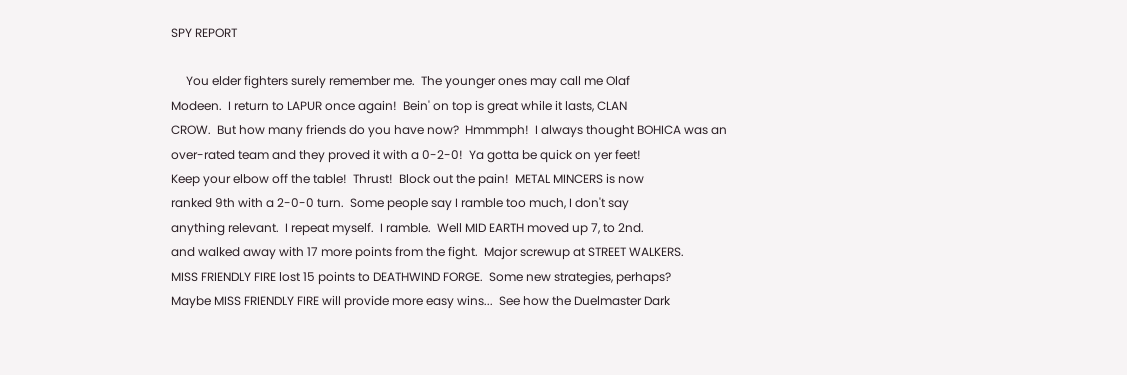SPY REPORT

     You elder fighters surely remember me.  The younger ones may call me Olaf
Modeen.  I return to LAPUR once again!  Bein' on top is great while it lasts, CLAN
CROW.  But how many friends do you have now?  Hmmmph!  I always thought BOHICA was an
over-rated team and they proved it with a 0-2-0!  Ya gotta be quick on yer feet!
Keep your elbow off the table!  Thrust!  Block out the pain!  METAL MINCERS is now
ranked 9th with a 2-0-0 turn.  Some people say I ramble too much, I don't say
anything relevant.  I repeat myself.  I ramble.  Well MID EARTH moved up 7, to 2nd.
and walked away with 17 more points from the fight.  Major screwup at STREET WALKERS.
MISS FRIENDLY FIRE lost 15 points to DEATHWIND FORGE.  Some new strategies, perhaps?
Maybe MISS FRIENDLY FIRE will provide more easy wins...  See how the Duelmaster Dark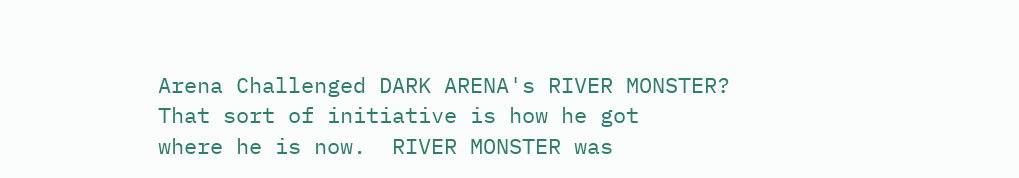Arena Challenged DARK ARENA's RIVER MONSTER?  That sort of initiative is how he got
where he is now.  RIVER MONSTER was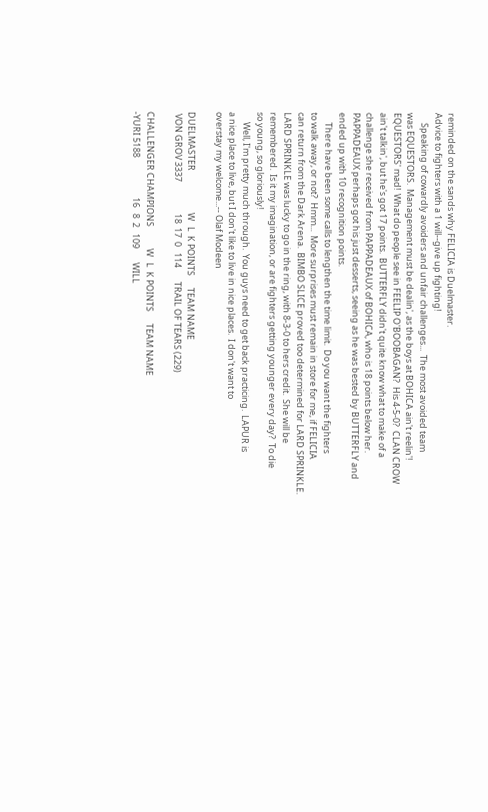reminded on the sands why FELICIA is Duelmaster.
Advice to fighters with a 1 will--give up fighting!
     Speaking of cowardly avoiders and unfair challenges...  The most avoided team
was EQUESTORS.  Management must be dealin', as the boys at BOHICA ain't reelin'!
EQUESTORS' mad!  What do people see in FEELIP O'BOOBAGAN?  His 4-5-0?  CLAN CROW
ain't talkin', but he's got 17 points.  BUTTERFLY didn't quite know what to make of a
challenge she received from PAPPADEAUX of BOHICA, who is 18 points below her.
PAPPADEAUX perhaps got his just desserts, seeing as he was bested by BUTTERFLY and
ended up with 10 recognition points.
     There have been some calls to lengthen the time limit.  Do you want the fighters
to walk away, or not?  Hmm...  More surprises must remain in store for me, if FELICIA
can return from the Dark Arena.  BIMBO SLICE proved too determined for LARD SPRINKLE.
LARD SPRINKLE was lucky to go in the ring, with 8-3-0 to hers credit.  She will be
remembered.  Is it my imagination, or are fighters getting younger every day?  To die
so young, so gloriously!
     Well, I'm pretty much through.  You guys need to get back practicing.  LAPUR is
a nice place to live, but I don't like to live in nice places.  I don't want to
overstay my welcome...-- Olaf Modeen

DUELMASTER                     W   L  K POINTS      TEAM NAME
 VON GROV 3337                18  17  0   114       TRAIL OF TEARS (229)

CHALLENGER CHAMPIONS           W   L  K POINTS      TEAM NAME
-YURI 5188                    16   8  2   109       WILL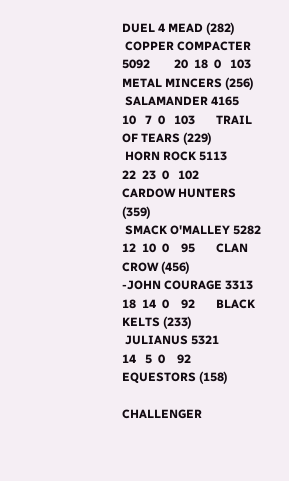DUEL 4 MEAD (282)
 COPPER COMPACTER 5092        20  18  0   103       METAL MINCERS (256)
 SALAMANDER 4165              10   7  0   103       TRAIL OF TEARS (229)
 HORN ROCK 5113               22  23  0   102       CARDOW HUNTERS (359)
 SMACK O'MALLEY 5282          12  10  0    95       CLAN CROW (456)
-JOHN COURAGE 3313            18  14  0    92       BLACK KELTS (233)
 JULIANUS 5321                14   5  0    92       EQUESTORS (158)

CHALLENGER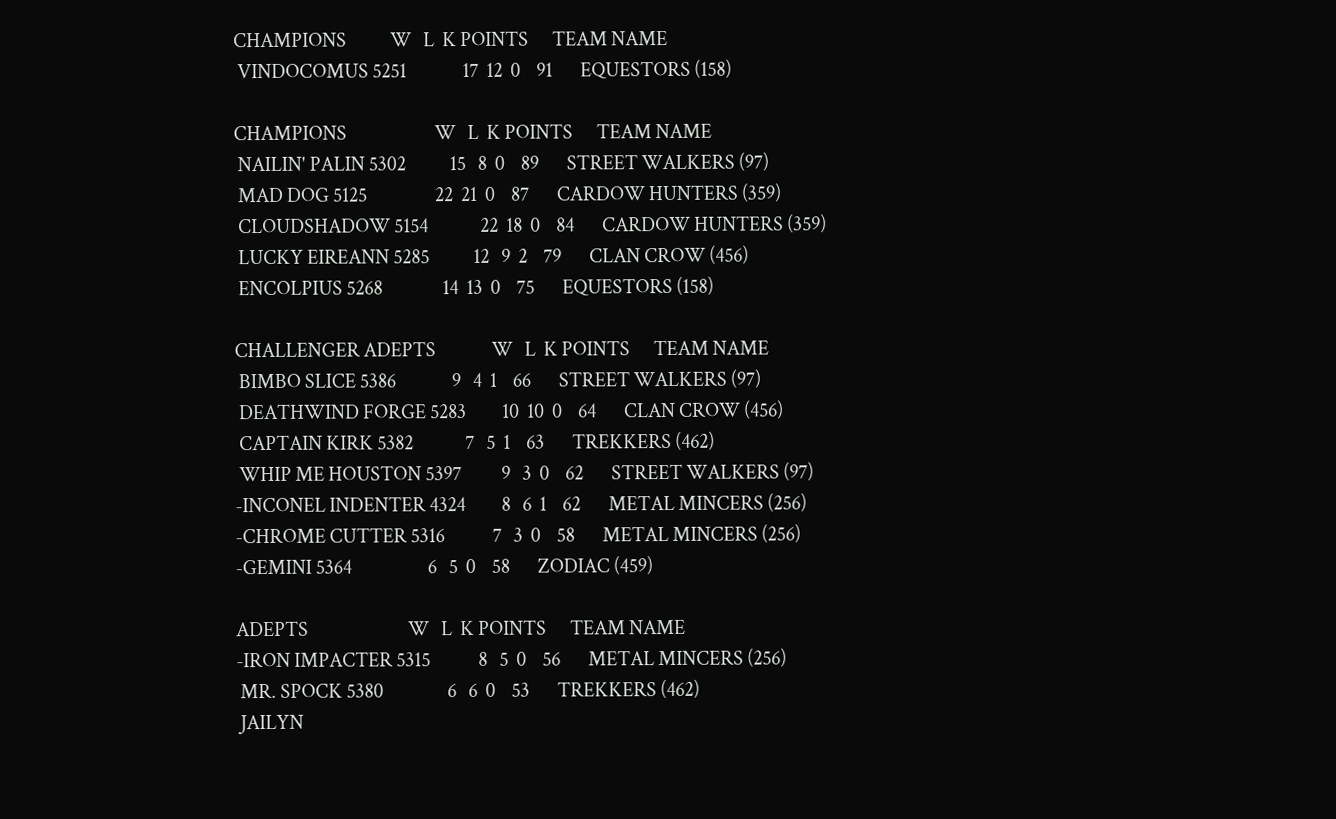CHAMPIONS           W   L  K POINTS      TEAM NAME
 VINDOCOMUS 5251              17  12  0    91       EQUESTORS (158)

CHAMPIONS                      W   L  K POINTS      TEAM NAME
 NAILIN' PALIN 5302           15   8  0    89       STREET WALKERS (97)
 MAD DOG 5125                 22  21  0    87       CARDOW HUNTERS (359)
 CLOUDSHADOW 5154             22  18  0    84       CARDOW HUNTERS (359)
 LUCKY EIREANN 5285           12   9  2    79       CLAN CROW (456)
 ENCOLPIUS 5268               14  13  0    75       EQUESTORS (158)

CHALLENGER ADEPTS              W   L  K POINTS      TEAM NAME
 BIMBO SLICE 5386              9   4  1    66       STREET WALKERS (97)
 DEATHWIND FORGE 5283         10  10  0    64       CLAN CROW (456)
 CAPTAIN KIRK 5382             7   5  1    63       TREKKERS (462)
 WHIP ME HOUSTON 5397          9   3  0    62       STREET WALKERS (97)
-INCONEL INDENTER 4324         8   6  1    62       METAL MINCERS (256)
-CHROME CUTTER 5316            7   3  0    58       METAL MINCERS (256)
-GEMINI 5364                   6   5  0    58       ZODIAC (459)

ADEPTS                         W   L  K POINTS      TEAM NAME
-IRON IMPACTER 5315            8   5  0    56       METAL MINCERS (256)
 MR. SPOCK 5380                6   6  0    53       TREKKERS (462)
 JAILYN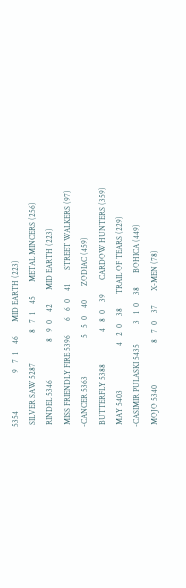5354                   9   7  1    46       MID EARTH (223)
 SILVER SAW 5287               8   7  1    45       METAL MINCERS (256)
 RINDEL 5346                   8   9  0    42       MID EARTH (223)
 MISS FRIENDLY FIRE 5396       6   6  0    41       STREET WALKERS (97)
-CANCER 5363                   5   5  0    40       ZODIAC (459)
 BUTTERFLY 5388                4   8  0    39       CARDOW HUNTERS (359)
 MAY 5403                      4   2  0    38       TRAIL OF TEARS (229)
-CASIMIR PULASKI 5435          3   1  0    38       BOHICA (449)
 MOJO 5340                     8   7  0    37       X-MEN (78)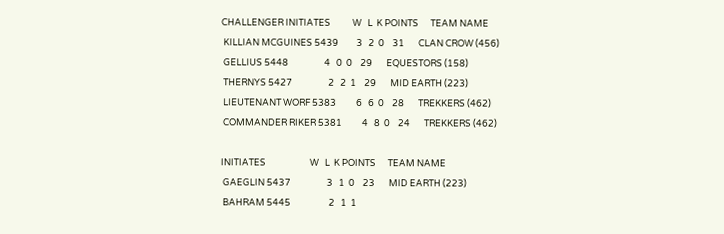CHALLENGER INITIATES           W   L  K POINTS      TEAM NAME
 KILLIAN MCGUINES 5439         3   2  0    31       CLAN CROW (456)
 GELLIUS 5448                  4   0  0    29       EQUESTORS (158)
 THERNYS 5427                  2   2  1    29       MID EARTH (223)
 LIEUTENANT WORF 5383          6   6  0    28       TREKKERS (462)
 COMMANDER RIKER 5381          4   8  0    24       TREKKERS (462)

INITIATES                      W   L  K POINTS      TEAM NAME
 GAEGLIN 5437                  3   1  0    23       MID EARTH (223)
 BAHRAM 5445                   2   1  1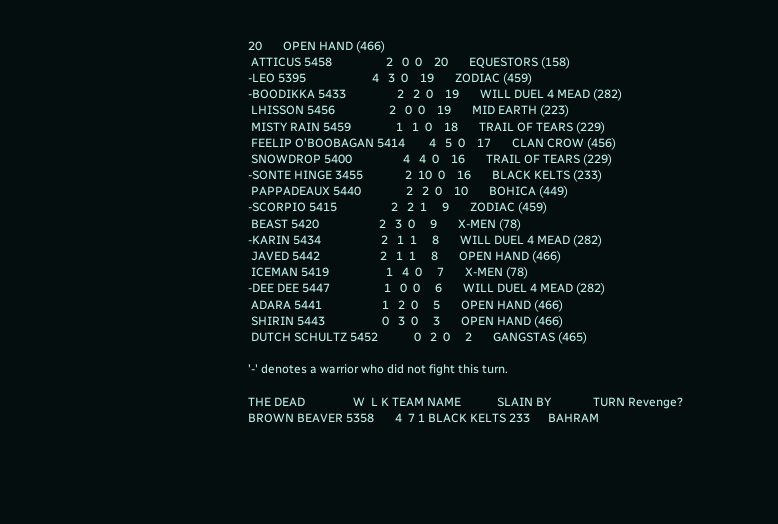20       OPEN HAND (466)
 ATTICUS 5458                  2   0  0    20       EQUESTORS (158)
-LEO 5395                      4   3  0    19       ZODIAC (459)
-BOODIKKA 5433                 2   2  0    19       WILL DUEL 4 MEAD (282)
 LHISSON 5456                  2   0  0    19       MID EARTH (223)
 MISTY RAIN 5459               1   1  0    18       TRAIL OF TEARS (229)
 FEELIP O'BOOBAGAN 5414        4   5  0    17       CLAN CROW (456)
 SNOWDROP 5400                 4   4  0    16       TRAIL OF TEARS (229)
-SONTE HINGE 3455              2  10  0    16       BLACK KELTS (233)
 PAPPADEAUX 5440               2   2  0    10       BOHICA (449)
-SCORPIO 5415                  2   2  1     9       ZODIAC (459)
 BEAST 5420                    2   3  0     9       X-MEN (78)
-KARIN 5434                    2   1  1     8       WILL DUEL 4 MEAD (282)
 JAVED 5442                    2   1  1     8       OPEN HAND (466)
 ICEMAN 5419                   1   4  0     7       X-MEN (78)
-DEE DEE 5447                  1   0  0     6       WILL DUEL 4 MEAD (282)
 ADARA 5441                    1   2  0     5       OPEN HAND (466)
 SHIRIN 5443                   0   3  0     3       OPEN HAND (466)
 DUTCH SCHULTZ 5452            0   2  0     2       GANGSTAS (465)

'-' denotes a warrior who did not fight this turn.

THE DEAD                W  L K TEAM NAME            SLAIN BY              TURN Revenge?
BROWN BEAVER 5358       4  7 1 BLACK KELTS 233      BAHRAM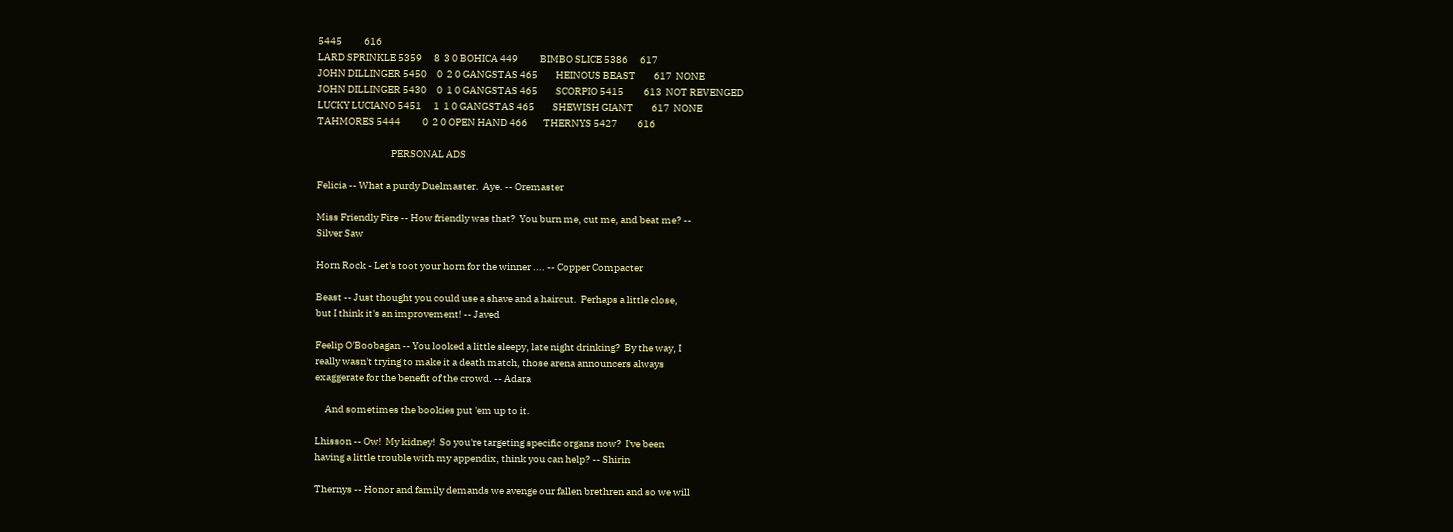5445           616
LARD SPRINKLE 5359      8  3 0 BOHICA 449           BIMBO SLICE 5386      617
JOHN DILLINGER 5450     0  2 0 GANGSTAS 465         HEINOUS BEAST         617  NONE
JOHN DILLINGER 5430     0  1 0 GANGSTAS 465         SCORPIO 5415          613  NOT REVENGED
LUCKY LUCIANO 5451      1  1 0 GANGSTAS 465         SHEWISH GIANT         617  NONE
TAHMORES 5444           0  2 0 OPEN HAND 466        THERNYS 5427          616

                                     PERSONAL ADS

Felicia -- What a purdy Duelmaster.  Aye. -- Oremaster

Miss Friendly Fire -- How friendly was that?  You burn me, cut me, and beat me? --
Silver Saw

Horn Rock - Let's toot your horn for the winner .... -- Copper Compacter

Beast -- Just thought you could use a shave and a haircut.  Perhaps a little close,
but I think it's an improvement! -- Javed

Feelip O'Boobagan -- You looked a little sleepy, late night drinking?  By the way, I
really wasn't trying to make it a death match, those arena announcers always
exaggerate for the benefit of the crowd. -- Adara

     And sometimes the bookies put 'em up to it.

Lhisson -- Ow!  My kidney!  So you're targeting specific organs now?  I've been
having a little trouble with my appendix, think you can help? -- Shirin

Thernys -- Honor and family demands we avenge our fallen brethren and so we will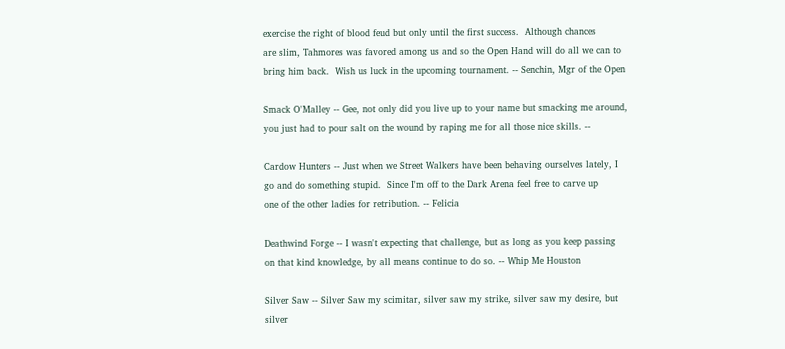exercise the right of blood feud but only until the first success.  Although chances
are slim, Tahmores was favored among us and so the Open Hand will do all we can to
bring him back.  Wish us luck in the upcoming tournament. -- Senchin, Mgr of the Open

Smack O'Malley -- Gee, not only did you live up to your name but smacking me around,
you just had to pour salt on the wound by raping me for all those nice skills. --

Cardow Hunters -- Just when we Street Walkers have been behaving ourselves lately, I
go and do something stupid.  Since I'm off to the Dark Arena feel free to carve up
one of the other ladies for retribution. -- Felicia

Deathwind Forge -- I wasn't expecting that challenge, but as long as you keep passing
on that kind knowledge, by all means continue to do so. -- Whip Me Houston

Silver Saw -- Silver Saw my scimitar, silver saw my strike, silver saw my desire, but
silver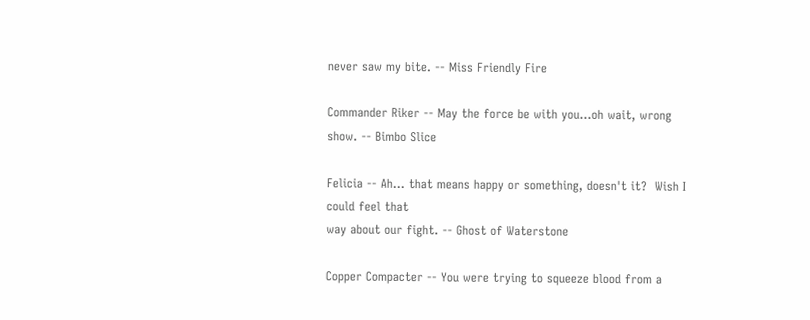never saw my bite. -- Miss Friendly Fire

Commander Riker -- May the force be with you...oh wait, wrong show. -- Bimbo Slice

Felicia -- Ah... that means happy or something, doesn't it?  Wish I could feel that
way about our fight. -- Ghost of Waterstone

Copper Compacter -- You were trying to squeeze blood from a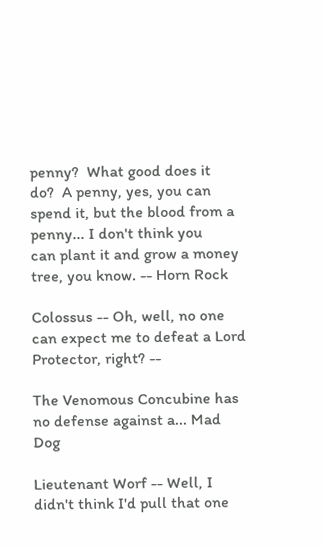penny?  What good does it
do?  A penny, yes, you can spend it, but the blood from a penny... I don't think you
can plant it and grow a money tree, you know. -- Horn Rock

Colossus -- Oh, well, no one can expect me to defeat a Lord Protector, right? --

The Venomous Concubine has no defense against a... Mad Dog

Lieutenant Worf -- Well, I didn't think I'd pull that one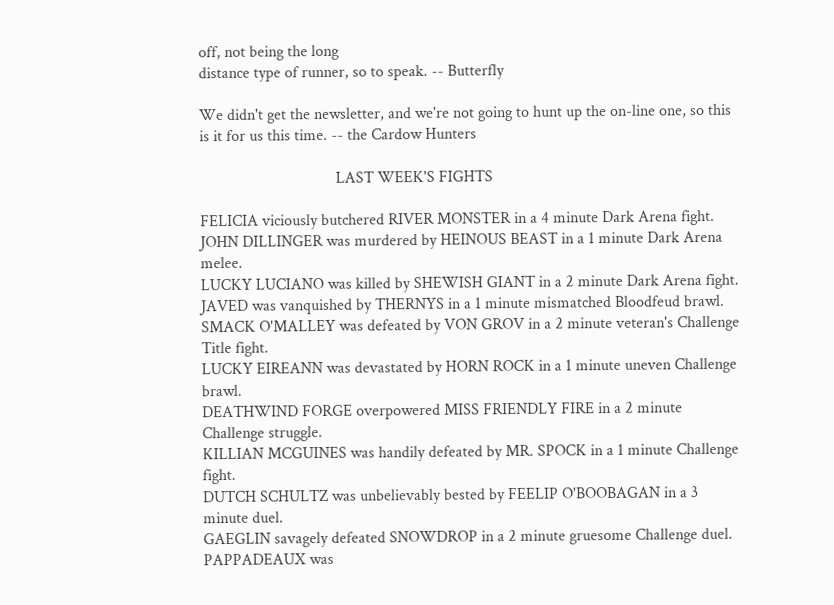off, not being the long
distance type of runner, so to speak. -- Butterfly

We didn't get the newsletter, and we're not going to hunt up the on-line one, so this
is it for us this time. -- the Cardow Hunters

                                  LAST WEEK'S FIGHTS

FELICIA viciously butchered RIVER MONSTER in a 4 minute Dark Arena fight.
JOHN DILLINGER was murdered by HEINOUS BEAST in a 1 minute Dark Arena melee.
LUCKY LUCIANO was killed by SHEWISH GIANT in a 2 minute Dark Arena fight.
JAVED was vanquished by THERNYS in a 1 minute mismatched Bloodfeud brawl.
SMACK O'MALLEY was defeated by VON GROV in a 2 minute veteran's Challenge Title fight.
LUCKY EIREANN was devastated by HORN ROCK in a 1 minute uneven Challenge brawl.
DEATHWIND FORGE overpowered MISS FRIENDLY FIRE in a 2 minute Challenge struggle.
KILLIAN MCGUINES was handily defeated by MR. SPOCK in a 1 minute Challenge fight.
DUTCH SCHULTZ was unbelievably bested by FEELIP O'BOOBAGAN in a 3 minute duel.
GAEGLIN savagely defeated SNOWDROP in a 2 minute gruesome Challenge duel.
PAPPADEAUX was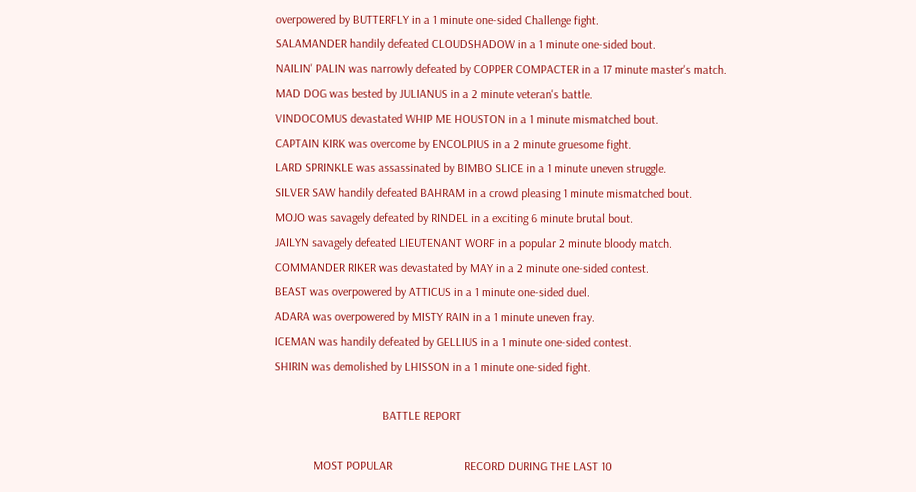overpowered by BUTTERFLY in a 1 minute one-sided Challenge fight.
SALAMANDER handily defeated CLOUDSHADOW in a 1 minute one-sided bout.
NAILIN' PALIN was narrowly defeated by COPPER COMPACTER in a 17 minute master's match.
MAD DOG was bested by JULIANUS in a 2 minute veteran's battle.
VINDOCOMUS devastated WHIP ME HOUSTON in a 1 minute mismatched bout.
CAPTAIN KIRK was overcome by ENCOLPIUS in a 2 minute gruesome fight.
LARD SPRINKLE was assassinated by BIMBO SLICE in a 1 minute uneven struggle.
SILVER SAW handily defeated BAHRAM in a crowd pleasing 1 minute mismatched bout.
MOJO was savagely defeated by RINDEL in a exciting 6 minute brutal bout.
JAILYN savagely defeated LIEUTENANT WORF in a popular 2 minute bloody match.
COMMANDER RIKER was devastated by MAY in a 2 minute one-sided contest.
BEAST was overpowered by ATTICUS in a 1 minute one-sided duel.
ADARA was overpowered by MISTY RAIN in a 1 minute uneven fray.
ICEMAN was handily defeated by GELLIUS in a 1 minute one-sided contest.
SHIRIN was demolished by LHISSON in a 1 minute one-sided fight.

                                    BATTLE REPORT

             MOST POPULAR                        RECORD DURING THE LAST 10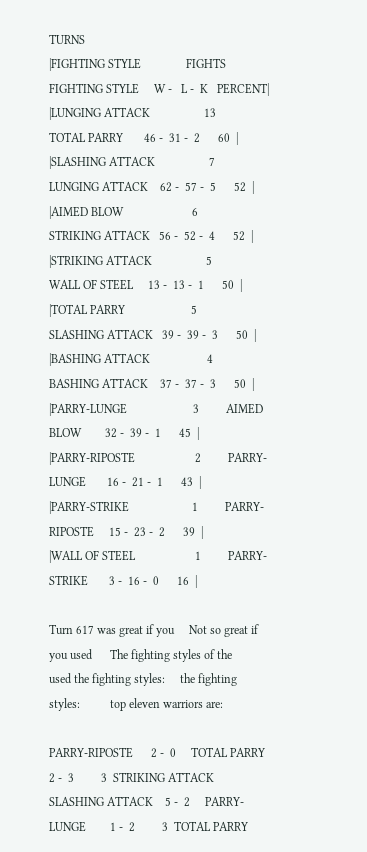TURNS
|FIGHTING STYLE               FIGHTS        FIGHTING STYLE     W -   L -  K   PERCENT|
|LUNGING ATTACK                  13         TOTAL PARRY       46 -  31 -  2      60  |
|SLASHING ATTACK                  7         LUNGING ATTACK    62 -  57 -  5      52  |
|AIMED BLOW                       6         STRIKING ATTACK   56 -  52 -  4      52  |
|STRIKING ATTACK                  5         WALL OF STEEL     13 -  13 -  1      50  |
|TOTAL PARRY                      5         SLASHING ATTACK   39 -  39 -  3      50  |
|BASHING ATTACK                   4         BASHING ATTACK    37 -  37 -  3      50  |
|PARRY-LUNGE                      3         AIMED BLOW        32 -  39 -  1      45  |
|PARRY-RIPOSTE                    2         PARRY-LUNGE       16 -  21 -  1      43  |
|PARRY-STRIKE                     1         PARRY-RIPOSTE     15 -  23 -  2      39  |
|WALL OF STEEL                    1         PARRY-STRIKE       3 -  16 -  0      16  |

Turn 617 was great if you     Not so great if you used      The fighting styles of the
used the fighting styles:     the fighting styles:          top eleven warriors are:

PARRY-RIPOSTE      2 -  0     TOTAL PARRY        2 -  3         3  STRIKING ATTACK
SLASHING ATTACK    5 -  2     PARRY-LUNGE        1 -  2         3  TOTAL PARRY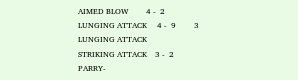AIMED BLOW         4 -  2     LUNGING ATTACK     4 -  9         3  LUNGING ATTACK
STRIKING ATTACK    3 -  2     PARRY-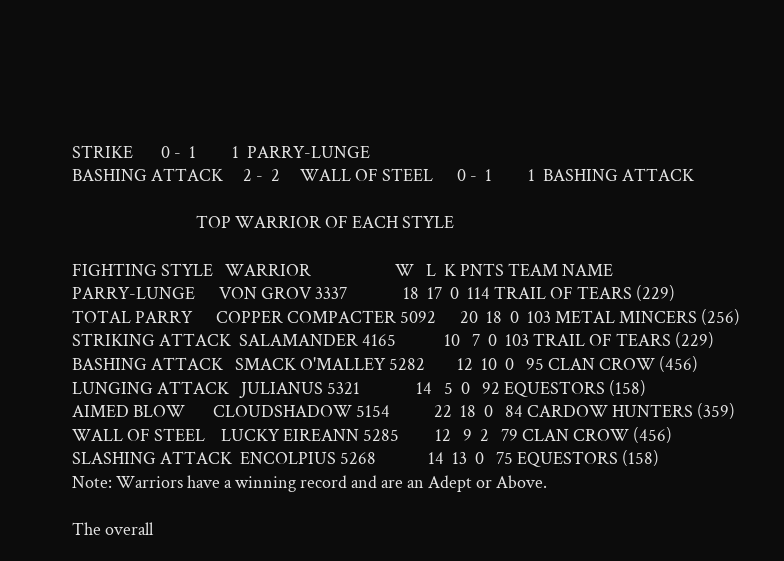STRIKE       0 -  1         1  PARRY-LUNGE
BASHING ATTACK     2 -  2     WALL OF STEEL      0 -  1         1  BASHING ATTACK

                               TOP WARRIOR OF EACH STYLE

FIGHTING STYLE   WARRIOR                     W   L  K PNTS TEAM NAME
PARRY-LUNGE      VON GROV 3337              18  17  0  114 TRAIL OF TEARS (229)
TOTAL PARRY      COPPER COMPACTER 5092      20  18  0  103 METAL MINCERS (256)
STRIKING ATTACK  SALAMANDER 4165            10   7  0  103 TRAIL OF TEARS (229)
BASHING ATTACK   SMACK O'MALLEY 5282        12  10  0   95 CLAN CROW (456)
LUNGING ATTACK   JULIANUS 5321              14   5  0   92 EQUESTORS (158)
AIMED BLOW       CLOUDSHADOW 5154           22  18  0   84 CARDOW HUNTERS (359)
WALL OF STEEL    LUCKY EIREANN 5285         12   9  2   79 CLAN CROW (456)
SLASHING ATTACK  ENCOLPIUS 5268             14  13  0   75 EQUESTORS (158)
Note: Warriors have a winning record and are an Adept or Above.

The overall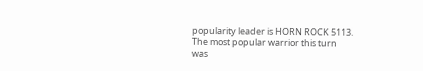popularity leader is HORN ROCK 5113.  The most popular warrior this turn
was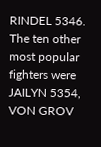RINDEL 5346.  The ten other most popular fighters were JAILYN 5354, VON GROV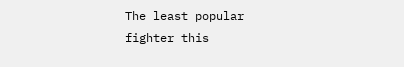The least popular fighter this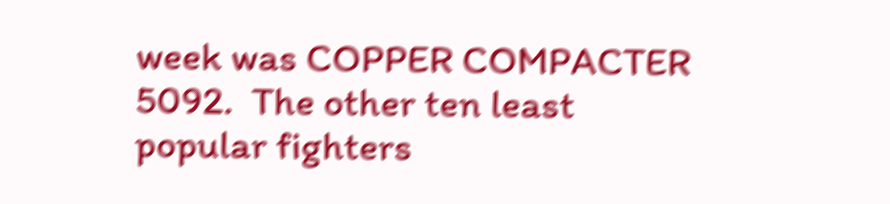week was COPPER COMPACTER 5092.  The other ten least
popular fighters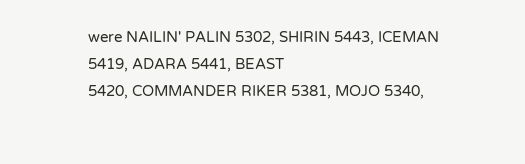were NAILIN' PALIN 5302, SHIRIN 5443, ICEMAN 5419, ADARA 5441, BEAST
5420, COMMANDER RIKER 5381, MOJO 5340,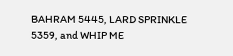BAHRAM 5445, LARD SPRINKLE 5359, and WHIP ME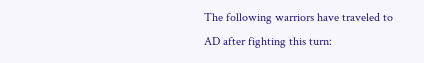The following warriors have traveled to AD after fighting this turn: